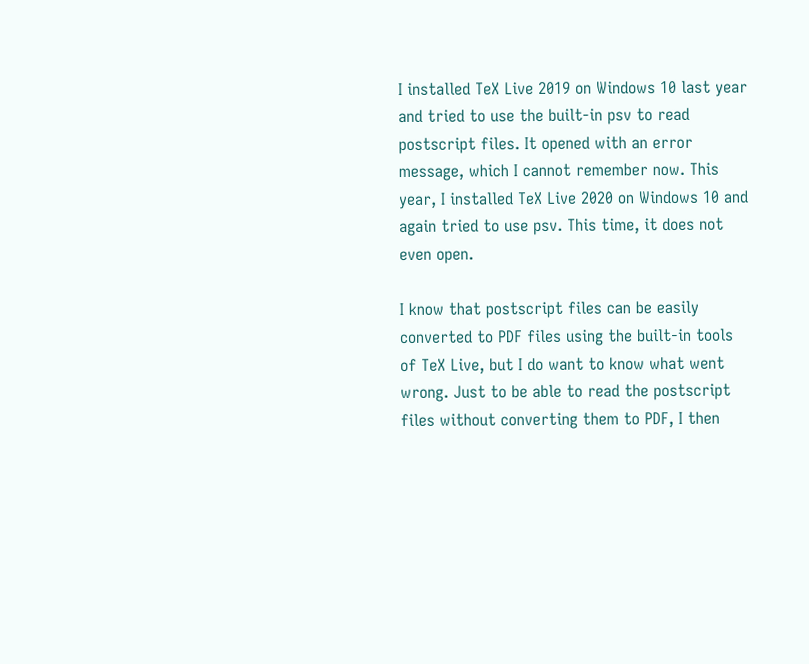I installed TeX Live 2019 on Windows 10 last year and tried to use the built-in psv to read postscript files. It opened with an error message, which I cannot remember now. This year, I installed TeX Live 2020 on Windows 10 and again tried to use psv. This time, it does not even open.

I know that postscript files can be easily converted to PDF files using the built-in tools of TeX Live, but I do want to know what went wrong. Just to be able to read the postscript files without converting them to PDF, I then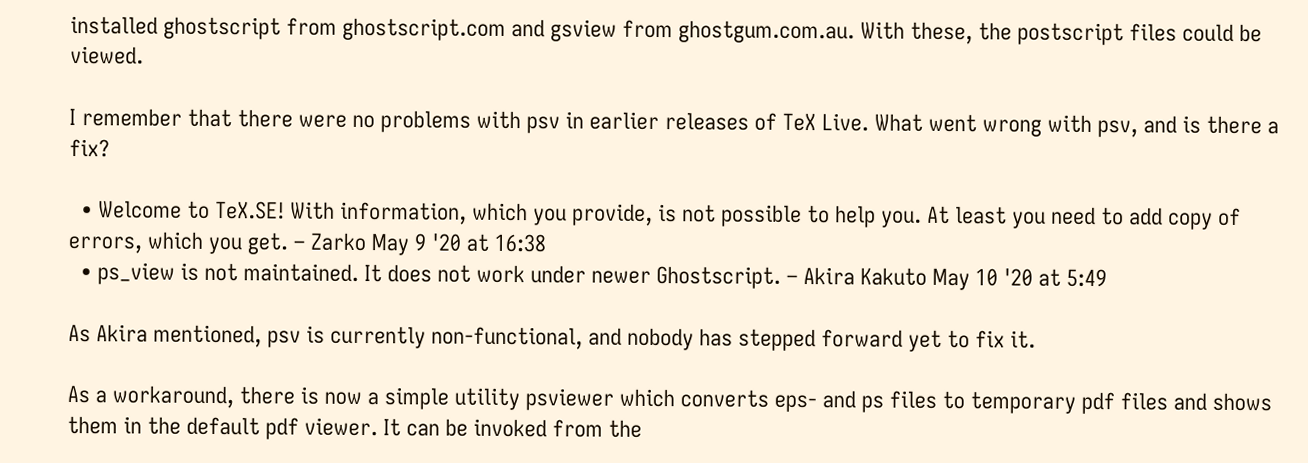installed ghostscript from ghostscript.com and gsview from ghostgum.com.au. With these, the postscript files could be viewed.

I remember that there were no problems with psv in earlier releases of TeX Live. What went wrong with psv, and is there a fix?

  • Welcome to TeX.SE! With information, which you provide, is not possible to help you. At least you need to add copy of errors, which you get. – Zarko May 9 '20 at 16:38
  • ps_view is not maintained. It does not work under newer Ghostscript. – Akira Kakuto May 10 '20 at 5:49

As Akira mentioned, psv is currently non-functional, and nobody has stepped forward yet to fix it.

As a workaround, there is now a simple utility psviewer which converts eps- and ps files to temporary pdf files and shows them in the default pdf viewer. It can be invoked from the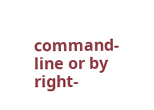command-line or by right-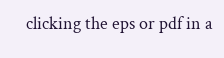clicking the eps or pdf in a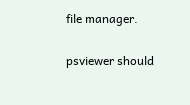file manager.

psviewer should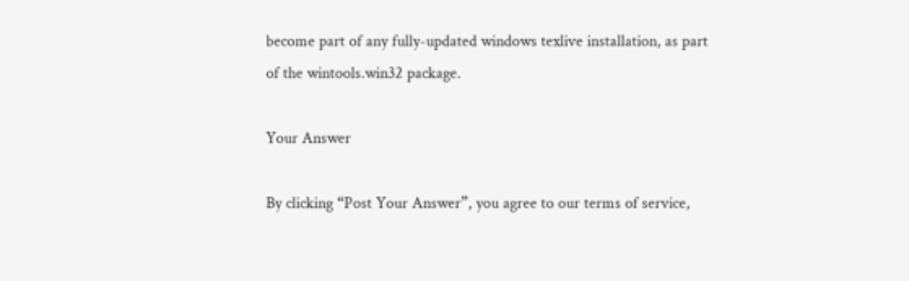become part of any fully-updated windows texlive installation, as part of the wintools.win32 package.

Your Answer

By clicking “Post Your Answer”, you agree to our terms of service,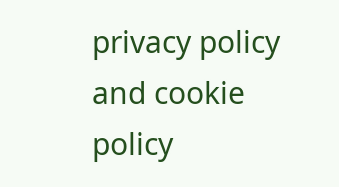privacy policy and cookie policy